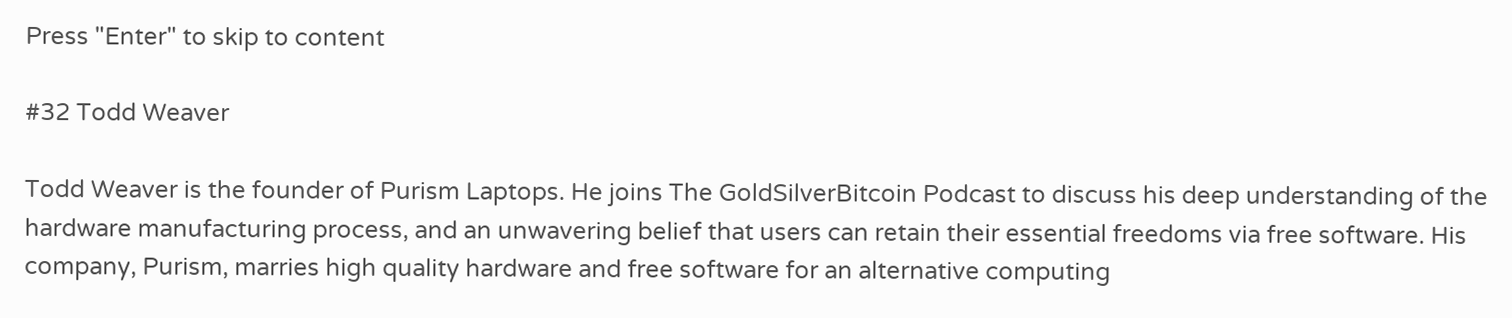Press "Enter" to skip to content

#32 Todd Weaver

Todd Weaver is the founder of Purism Laptops. He joins The GoldSilverBitcoin Podcast to discuss his deep understanding of the hardware manufacturing process, and an unwavering belief that users can retain their essential freedoms via free software. His company, Purism, marries high quality hardware and free software for an alternative computing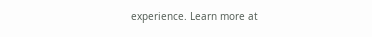experience. Learn more at